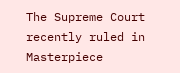The Supreme Court recently ruled in Masterpiece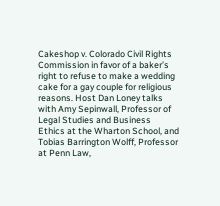Cakeshop v. Colorado Civil Rights Commission in favor of a baker’s right to refuse to make a wedding cake for a gay couple for religious reasons. Host Dan Loney talks with Amy Sepinwall, Professor of Legal Studies and Business Ethics at the Wharton School, and Tobias Barrington Wolff, Professor at Penn Law,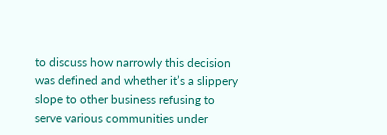to discuss how narrowly this decision was defined and whether it’s a slippery slope to other business refusing to serve various communities under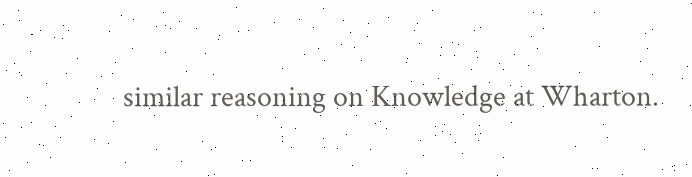similar reasoning on Knowledge at Wharton.